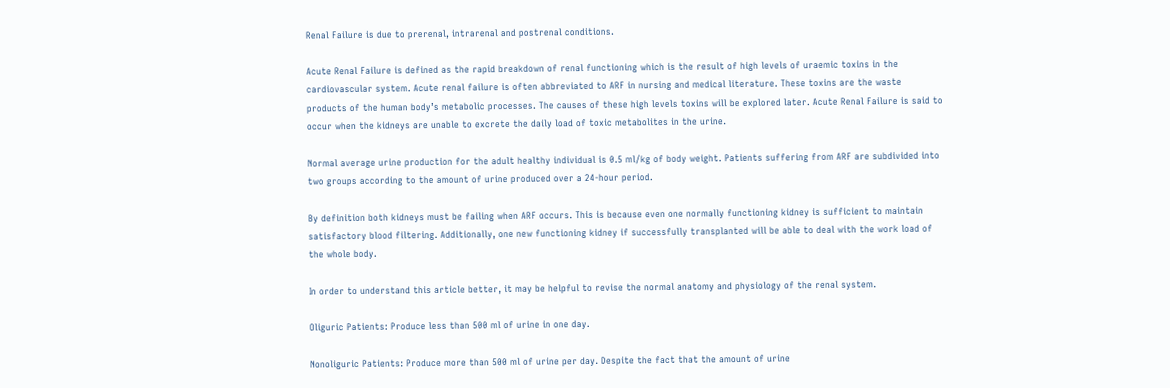Renal Failure is due to prerenal, intrarenal and postrenal conditions.

Acute Renal Failure is defined as the rapid breakdown of renal functioning which is the result of high levels of uraemic toxins in the cardiovascular system. Acute renal failure is often abbreviated to ARF in nursing and medical literature. These toxins are the waste products of the human body’s metabolic processes. The causes of these high levels toxins will be explored later. Acute Renal Failure is said to occur when the kidneys are unable to excrete the daily load of toxic metabolites in the urine.

Normal average urine production for the adult healthy individual is 0.5 ml/kg of body weight. Patients suffering from ARF are subdivided into two groups according to the amount of urine produced over a 24-hour period.

By definition both kidneys must be failing when ARF occurs. This is because even one normally functioning kidney is sufficient to maintain satisfactory blood filtering. Additionally, one new functioning kidney if successfully transplanted will be able to deal with the work load of the whole body.

In order to understand this article better, it may be helpful to revise the normal anatomy and physiology of the renal system.

Oliguric Patients: Produce less than 500 ml of urine in one day.

Nonoliguric Patients: Produce more than 500 ml of urine per day. Despite the fact that the amount of urine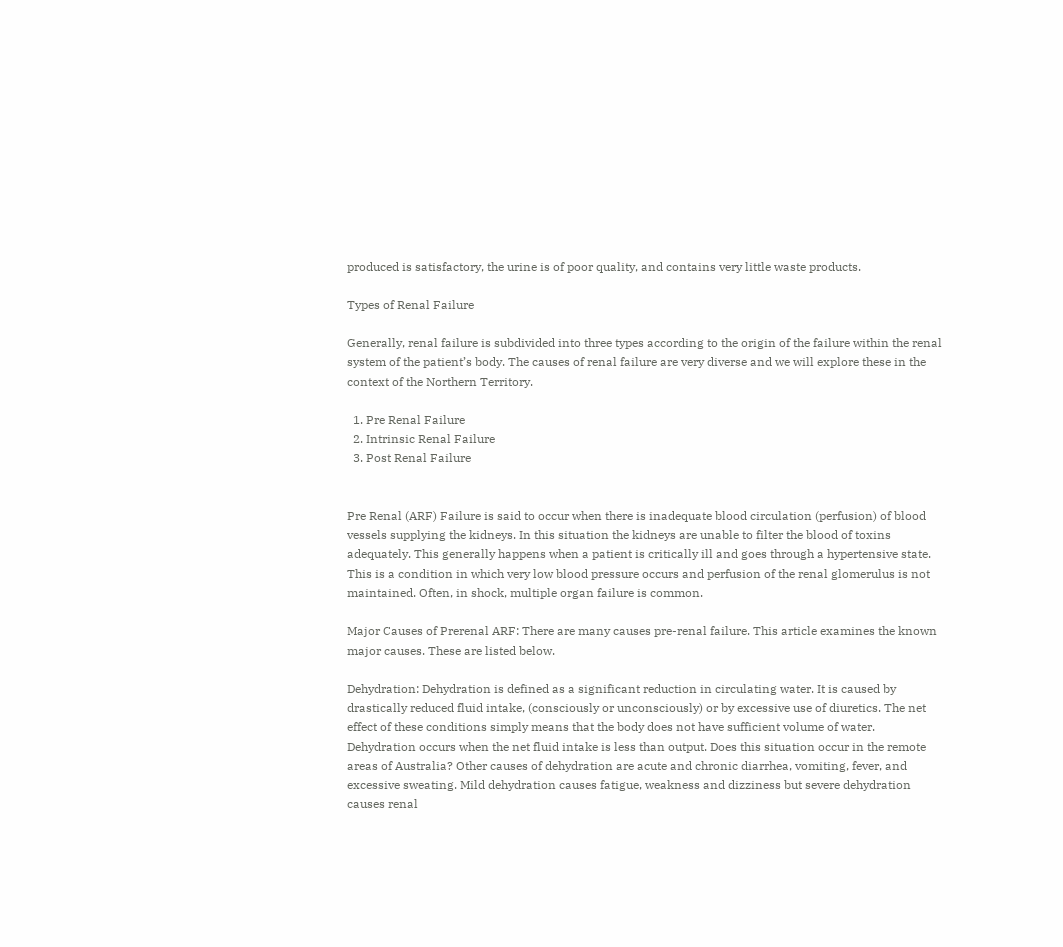produced is satisfactory, the urine is of poor quality, and contains very little waste products.

Types of Renal Failure

Generally, renal failure is subdivided into three types according to the origin of the failure within the renal system of the patient’s body. The causes of renal failure are very diverse and we will explore these in the context of the Northern Territory.

  1. Pre Renal Failure
  2. Intrinsic Renal Failure
  3. Post Renal Failure


Pre Renal (ARF) Failure is said to occur when there is inadequate blood circulation (perfusion) of blood vessels supplying the kidneys. In this situation the kidneys are unable to filter the blood of toxins adequately. This generally happens when a patient is critically ill and goes through a hypertensive state. This is a condition in which very low blood pressure occurs and perfusion of the renal glomerulus is not maintained. Often, in shock, multiple organ failure is common.

Major Causes of Prerenal ARF: There are many causes pre-renal failure. This article examines the known major causes. These are listed below.

Dehydration: Dehydration is defined as a significant reduction in circulating water. It is caused by drastically reduced fluid intake, (consciously or unconsciously) or by excessive use of diuretics. The net effect of these conditions simply means that the body does not have sufficient volume of water. Dehydration occurs when the net fluid intake is less than output. Does this situation occur in the remote areas of Australia? Other causes of dehydration are acute and chronic diarrhea, vomiting, fever, and excessive sweating. Mild dehydration causes fatigue, weakness and dizziness but severe dehydration causes renal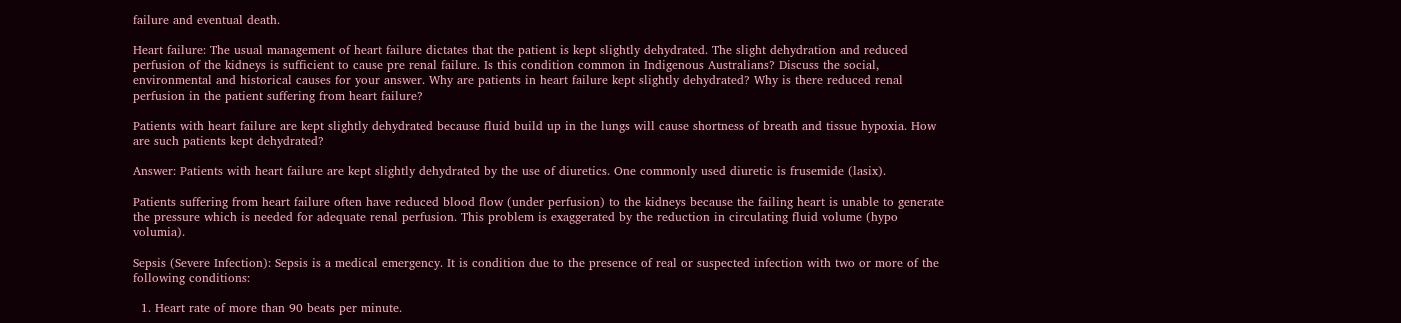failure and eventual death.

Heart failure: The usual management of heart failure dictates that the patient is kept slightly dehydrated. The slight dehydration and reduced perfusion of the kidneys is sufficient to cause pre renal failure. Is this condition common in Indigenous Australians? Discuss the social, environmental and historical causes for your answer. Why are patients in heart failure kept slightly dehydrated? Why is there reduced renal perfusion in the patient suffering from heart failure?

Patients with heart failure are kept slightly dehydrated because fluid build up in the lungs will cause shortness of breath and tissue hypoxia. How are such patients kept dehydrated?

Answer: Patients with heart failure are kept slightly dehydrated by the use of diuretics. One commonly used diuretic is frusemide (lasix).

Patients suffering from heart failure often have reduced blood flow (under perfusion) to the kidneys because the failing heart is unable to generate the pressure which is needed for adequate renal perfusion. This problem is exaggerated by the reduction in circulating fluid volume (hypo volumia).

Sepsis (Severe Infection): Sepsis is a medical emergency. It is condition due to the presence of real or suspected infection with two or more of the following conditions:

  1. Heart rate of more than 90 beats per minute.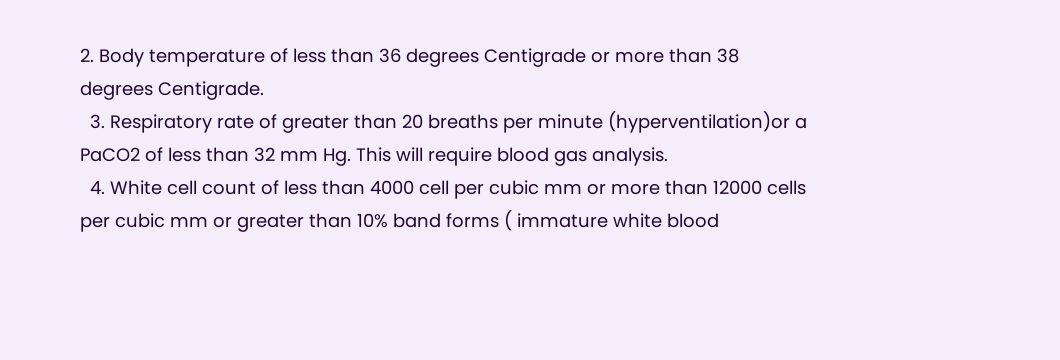2. Body temperature of less than 36 degrees Centigrade or more than 38 degrees Centigrade.
  3. Respiratory rate of greater than 20 breaths per minute (hyperventilation)or a PaCO2 of less than 32 mm Hg. This will require blood gas analysis.
  4. White cell count of less than 4000 cell per cubic mm or more than 12000 cells per cubic mm or greater than 10% band forms ( immature white blood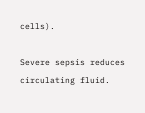cells).

Severe sepsis reduces circulating fluid.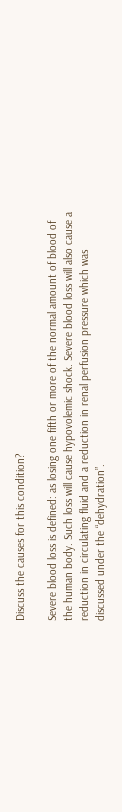Discuss the causes for this condition?

Severe blood loss is defined: as losing one fifth or more of the normal amount of blood of the human body. Such loss will cause hypovolemic shock. Severe blood loss will also cause a reduction in circulating fluid and a reduction in renal perfusion pressure which was discussed under the “dehydration”.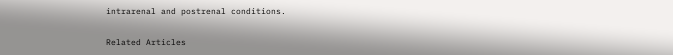intrarenal and postrenal conditions.

Related Articles